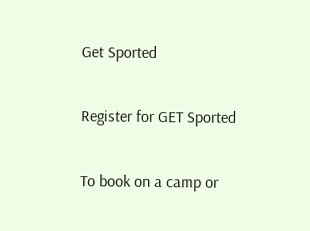Get Sported

Register for GET Sported

To book on a camp or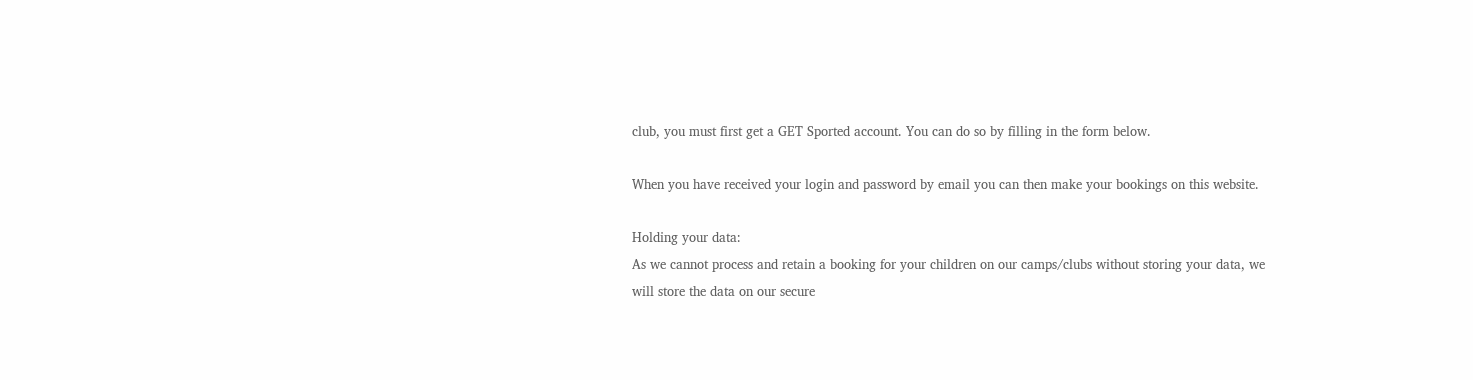club, you must first get a GET Sported account. You can do so by filling in the form below.

When you have received your login and password by email you can then make your bookings on this website.

Holding your data:
As we cannot process and retain a booking for your children on our camps/clubs without storing your data, we will store the data on our secure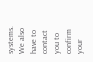systems. We also have to contact you to confirm your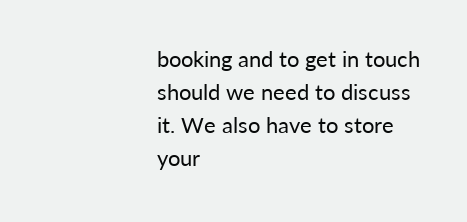booking and to get in touch should we need to discuss it. We also have to store your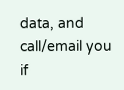data, and call/email you if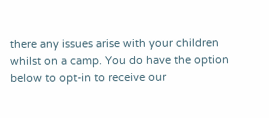there any issues arise with your children whilst on a camp. You do have the option below to opt-in to receive our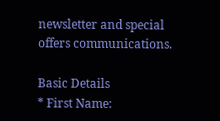newsletter and special offers communications.

Basic Details
* First Name: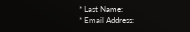* Last Name:
* Email Address: